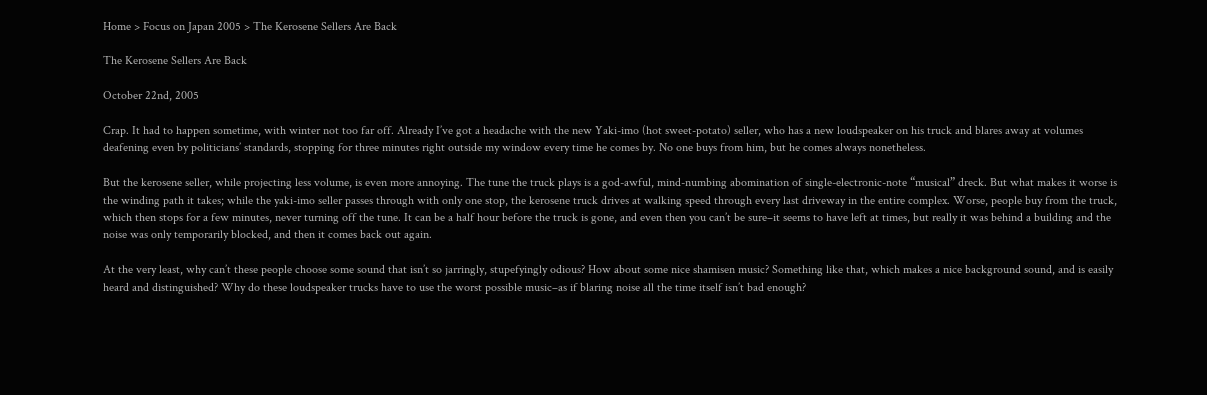Home > Focus on Japan 2005 > The Kerosene Sellers Are Back

The Kerosene Sellers Are Back

October 22nd, 2005

Crap. It had to happen sometime, with winter not too far off. Already I’ve got a headache with the new Yaki-imo (hot sweet-potato) seller, who has a new loudspeaker on his truck and blares away at volumes deafening even by politicians’ standards, stopping for three minutes right outside my window every time he comes by. No one buys from him, but he comes always nonetheless.

But the kerosene seller, while projecting less volume, is even more annoying. The tune the truck plays is a god-awful, mind-numbing abomination of single-electronic-note “musical” dreck. But what makes it worse is the winding path it takes; while the yaki-imo seller passes through with only one stop, the kerosene truck drives at walking speed through every last driveway in the entire complex. Worse, people buy from the truck, which then stops for a few minutes, never turning off the tune. It can be a half hour before the truck is gone, and even then you can’t be sure–it seems to have left at times, but really it was behind a building and the noise was only temporarily blocked, and then it comes back out again.

At the very least, why can’t these people choose some sound that isn’t so jarringly, stupefyingly odious? How about some nice shamisen music? Something like that, which makes a nice background sound, and is easily heard and distinguished? Why do these loudspeaker trucks have to use the worst possible music–as if blaring noise all the time itself isn’t bad enough?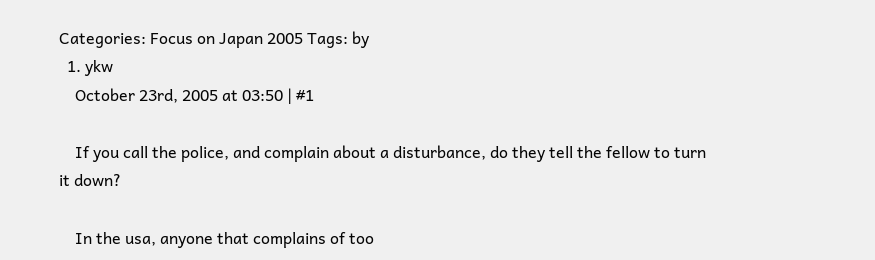Categories: Focus on Japan 2005 Tags: by
  1. ykw
    October 23rd, 2005 at 03:50 | #1

    If you call the police, and complain about a disturbance, do they tell the fellow to turn it down?

    In the usa, anyone that complains of too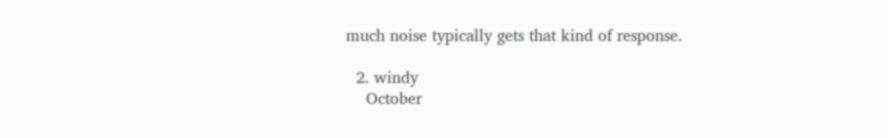much noise typically gets that kind of response.

  2. windy
    October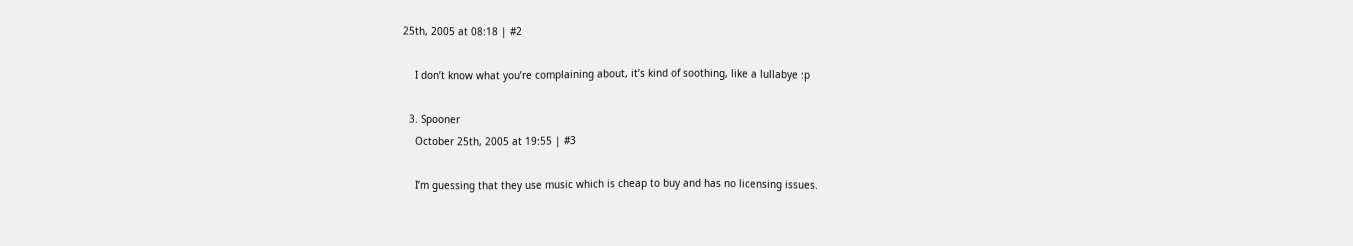25th, 2005 at 08:18 | #2

    I don’t know what you’re complaining about, it’s kind of soothing, like a lullabye :p

  3. Spooner
    October 25th, 2005 at 19:55 | #3

    I’m guessing that they use music which is cheap to buy and has no licensing issues.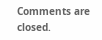Comments are closed.